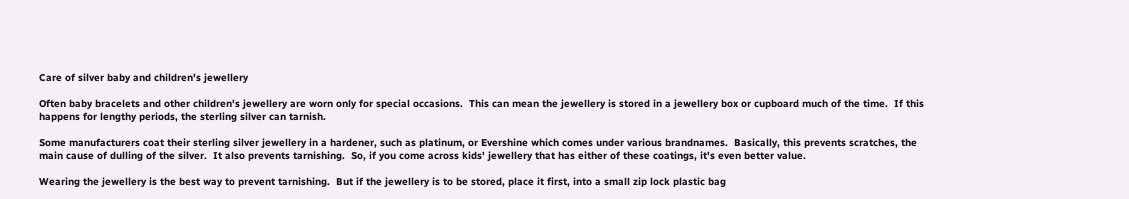Care of silver baby and children's jewellery

Often baby bracelets and other children's jewellery are worn only for special occasions.  This can mean the jewellery is stored in a jewellery box or cupboard much of the time.  If this happens for lengthy periods, the sterling silver can tarnish.

Some manufacturers coat their sterling silver jewellery in a hardener, such as platinum, or Evershine which comes under various brandnames.  Basically, this prevents scratches, the main cause of dulling of the silver.  It also prevents tarnishing.  So, if you come across kids' jewellery that has either of these coatings, it's even better value.

Wearing the jewellery is the best way to prevent tarnishing.  But if the jewellery is to be stored, place it first, into a small zip lock plastic bag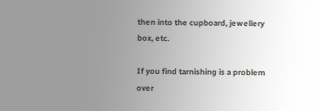then into the cupboard, jewellery box, etc.

If you find tarnishing is a problem over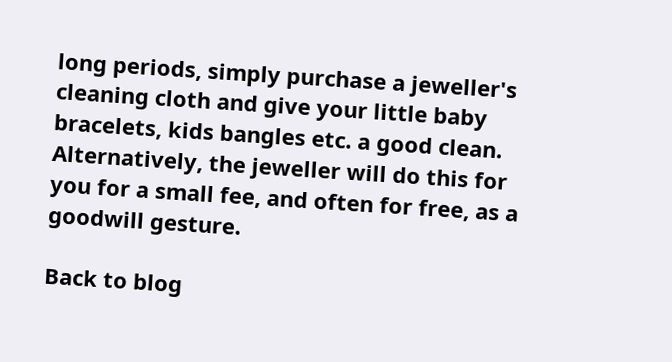long periods, simply purchase a jeweller's cleaning cloth and give your little baby bracelets, kids bangles etc. a good clean.  Alternatively, the jeweller will do this for you for a small fee, and often for free, as a goodwill gesture.

Back to blog